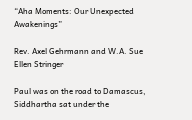“Aha Moments: Our Unexpected Awakenings”

Rev. Axel Gehrmann and W.A. Sue Ellen Stringer

Paul was on the road to Damascus, Siddhartha sat under the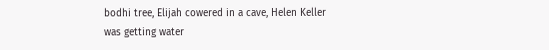bodhi tree, Elijah cowered in a cave, Helen Keller was getting water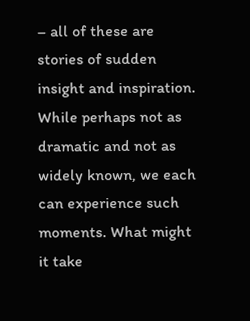– all of these are stories of sudden insight and inspiration. While perhaps not as dramatic and not as widely known, we each can experience such moments. What might it take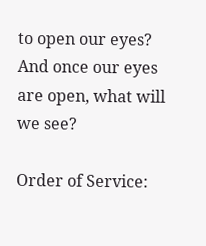to open our eyes? And once our eyes are open, what will we see?

Order of Service: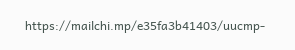https://mailchi.mp/e35fa3b41403/uucmp-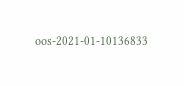oos-2021-01-10136833